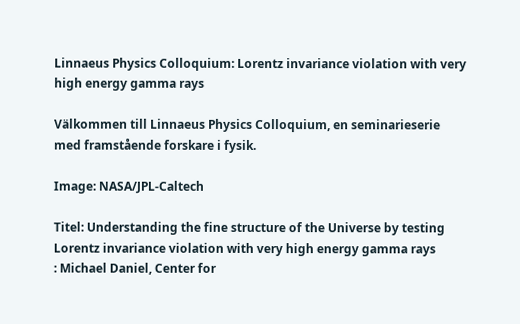Linnaeus Physics Colloquium: Lorentz invariance violation with very high energy gamma rays

Välkommen till Linnaeus Physics Colloquium, en seminarieserie med framstående forskare i fysik.

Image: NASA/JPL-Caltech

Titel: Understanding the fine structure of the Universe by testing Lorentz invariance violation with very high energy gamma rays
: Michael Daniel, Center for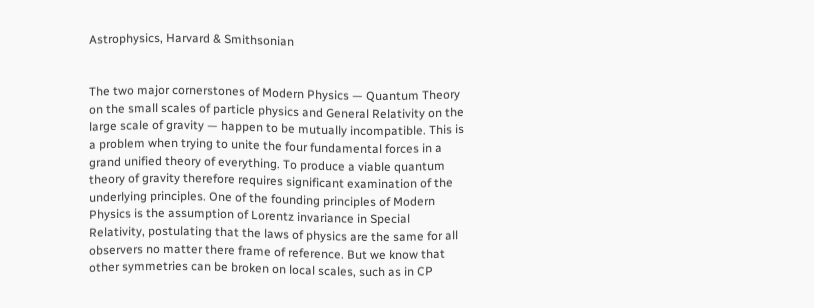Astrophysics, Harvard & Smithsonian


The two major cornerstones of Modern Physics — Quantum Theory on the small scales of particle physics and General Relativity on the large scale of gravity — happen to be mutually incompatible. This is a problem when trying to unite the four fundamental forces in a grand unified theory of everything. To produce a viable quantum theory of gravity therefore requires significant examination of the underlying principles. One of the founding principles of Modern Physics is the assumption of Lorentz invariance in Special Relativity, postulating that the laws of physics are the same for all observers no matter there frame of reference. But we know that other symmetries can be broken on local scales, such as in CP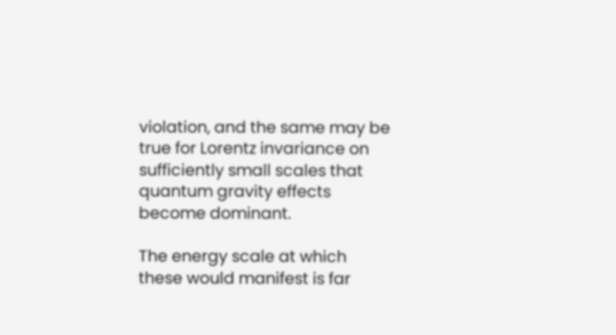violation, and the same may be true for Lorentz invariance on sufficiently small scales that quantum gravity effects become dominant.

The energy scale at which these would manifest is far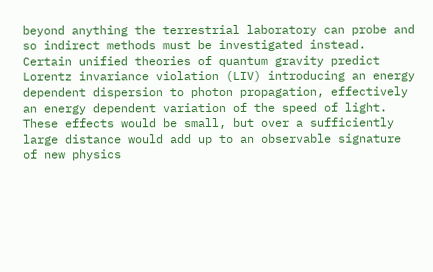beyond anything the terrestrial laboratory can probe and so indirect methods must be investigated instead. Certain unified theories of quantum gravity predict Lorentz invariance violation (LIV) introducing an energy dependent dispersion to photon propagation, effectively an energy dependent variation of the speed of light. These effects would be small, but over a sufficiently large distance would add up to an observable signature of new physics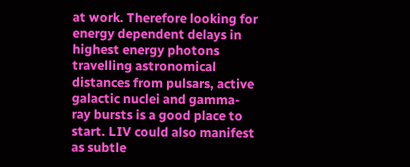at work. Therefore looking for energy dependent delays in highest energy photons travelling astronomical distances from pulsars, active galactic nuclei and gamma-ray bursts is a good place to start. LIV could also manifest as subtle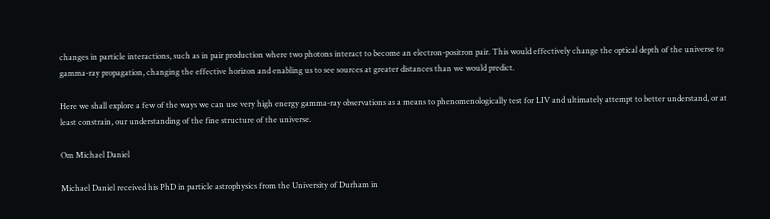changes in particle interactions, such as in pair production where two photons interact to become an electron-positron pair. This would effectively change the optical depth of the universe to gamma-ray propagation, changing the effective horizon and enabling us to see sources at greater distances than we would predict.

Here we shall explore a few of the ways we can use very high energy gamma-ray observations as a means to phenomenologically test for LIV and ultimately attempt to better understand, or at least constrain, our understanding of the fine structure of the universe.

Om Michael Daniel

Michael Daniel received his PhD in particle astrophysics from the University of Durham in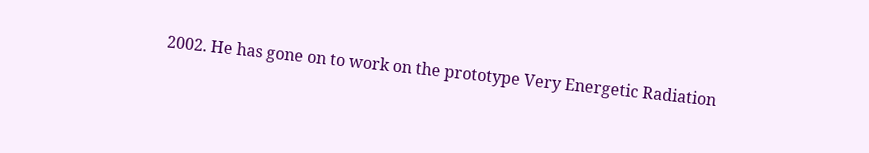2002. He has gone on to work on the prototype Very Energetic Radiation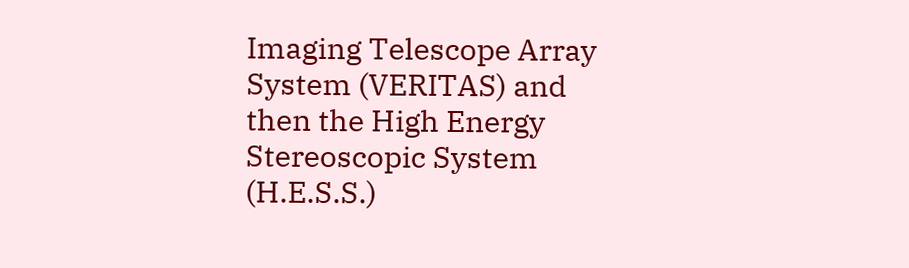Imaging Telescope Array System (VERITAS) and then the High Energy Stereoscopic System (H.E.S.S.)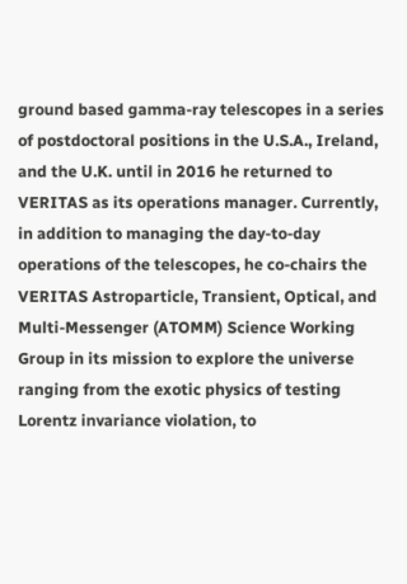ground based gamma-ray telescopes in a series of postdoctoral positions in the U.S.A., Ireland, and the U.K. until in 2016 he returned to VERITAS as its operations manager. Currently, in addition to managing the day-to-day operations of the telescopes, he co-chairs the VERITAS Astroparticle, Transient, Optical, and Multi-Messenger (ATOMM) Science Working Group in its mission to explore the universe ranging from the exotic physics of testing Lorentz invariance violation, to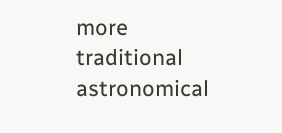more traditional astronomical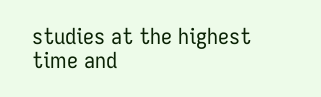studies at the highest time and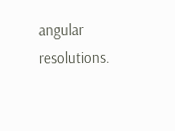angular resolutions.